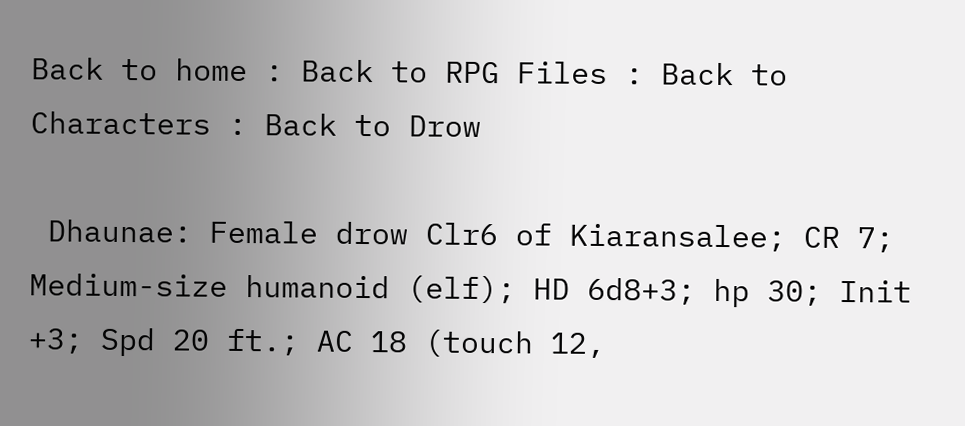Back to home : Back to RPG Files : Back to Characters : Back to Drow

 Dhaunae: Female drow Clr6 of Kiaransalee; CR 7; Medium-size humanoid (elf); HD 6d8+3; hp 30; Init +3; Spd 20 ft.; AC 18 (touch 12,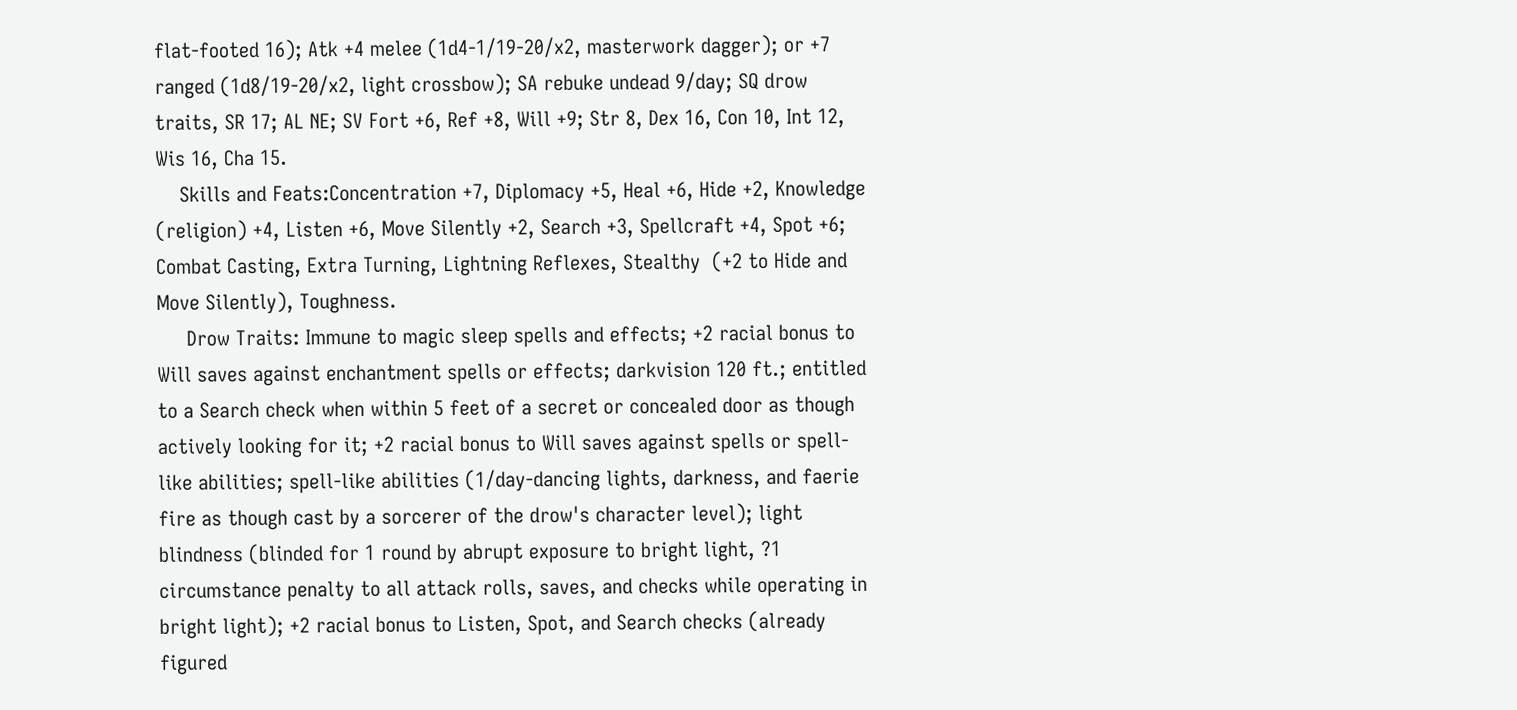flat-footed 16); Atk +4 melee (1d4-1/19-20/x2, masterwork dagger); or +7 ranged (1d8/19-20/x2, light crossbow); SA rebuke undead 9/day; SQ drow traits, SR 17; AL NE; SV Fort +6, Ref +8, Will +9; Str 8, Dex 16, Con 10, Int 12, Wis 16, Cha 15.
    Skills and Feats:Concentration +7, Diplomacy +5, Heal +6, Hide +2, Knowledge (religion) +4, Listen +6, Move Silently +2, Search +3, Spellcraft +4, Spot +6; Combat Casting, Extra Turning, Lightning Reflexes, Stealthy  (+2 to Hide and Move Silently), Toughness.
     Drow Traits: Immune to magic sleep spells and effects; +2 racial bonus to Will saves against enchantment spells or effects; darkvision 120 ft.; entitled to a Search check when within 5 feet of a secret or concealed door as though actively looking for it; +2 racial bonus to Will saves against spells or spell-like abilities; spell-like abilities (1/day-dancing lights, darkness, and faerie fire as though cast by a sorcerer of the drow's character level); light blindness (blinded for 1 round by abrupt exposure to bright light, ?1 circumstance penalty to all attack rolls, saves, and checks while operating in bright light); +2 racial bonus to Listen, Spot, and Search checks (already figured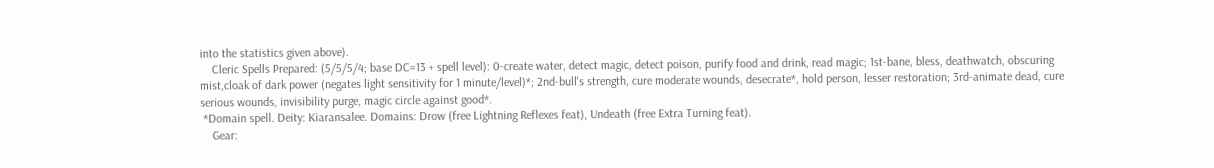into the statistics given above).
    Cleric Spells Prepared: (5/5/5/4; base DC=13 + spell level): 0-create water, detect magic, detect poison, purify food and drink, read magic; 1st-bane, bless, deathwatch, obscuring mist,cloak of dark power (negates light sensitivity for 1 minute/level)*; 2nd-bull's strength, cure moderate wounds, desecrate*, hold person, lesser restoration; 3rd-animate dead, cure serious wounds, invisibility purge, magic circle against good*.
 *Domain spell. Deity: Kiaransalee. Domains: Drow (free Lightning Reflexes feat), Undeath (free Extra Turning feat).
    Gear: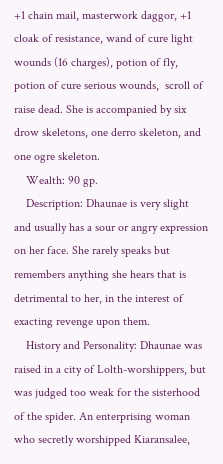+1 chain mail, masterwork daggor, +1 cloak of resistance, wand of cure light wounds (16 charges), potion of fly, potion of cure serious wounds,  scroll of raise dead. She is accompanied by six drow skeletons, one derro skeleton, and one ogre skeleton.
    Wealth: 90 gp.
    Description: Dhaunae is very slight and usually has a sour or angry expression on her face. She rarely speaks but remembers anything she hears that is detrimental to her, in the interest of exacting revenge upon them.
    History and Personality: Dhaunae was raised in a city of Lolth-worshippers, but was judged too weak for the sisterhood of the spider. An enterprising woman who secretly worshipped Kiaransalee,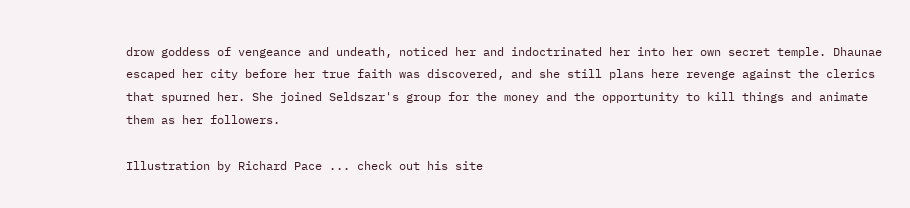drow goddess of vengeance and undeath, noticed her and indoctrinated her into her own secret temple. Dhaunae escaped her city before her true faith was discovered, and she still plans here revenge against the clerics that spurned her. She joined Seldszar's group for the money and the opportunity to kill things and animate them as her followers.

Illustration by Richard Pace ... check out his site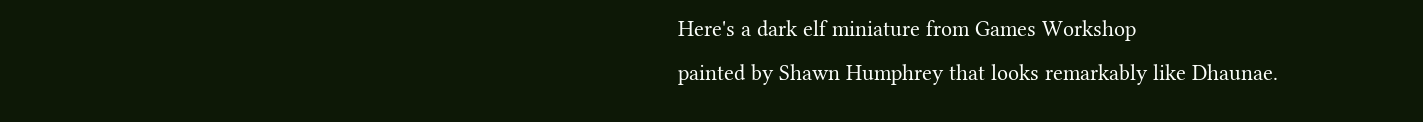Here's a dark elf miniature from Games Workshop
painted by Shawn Humphrey that looks remarkably like Dhaunae.